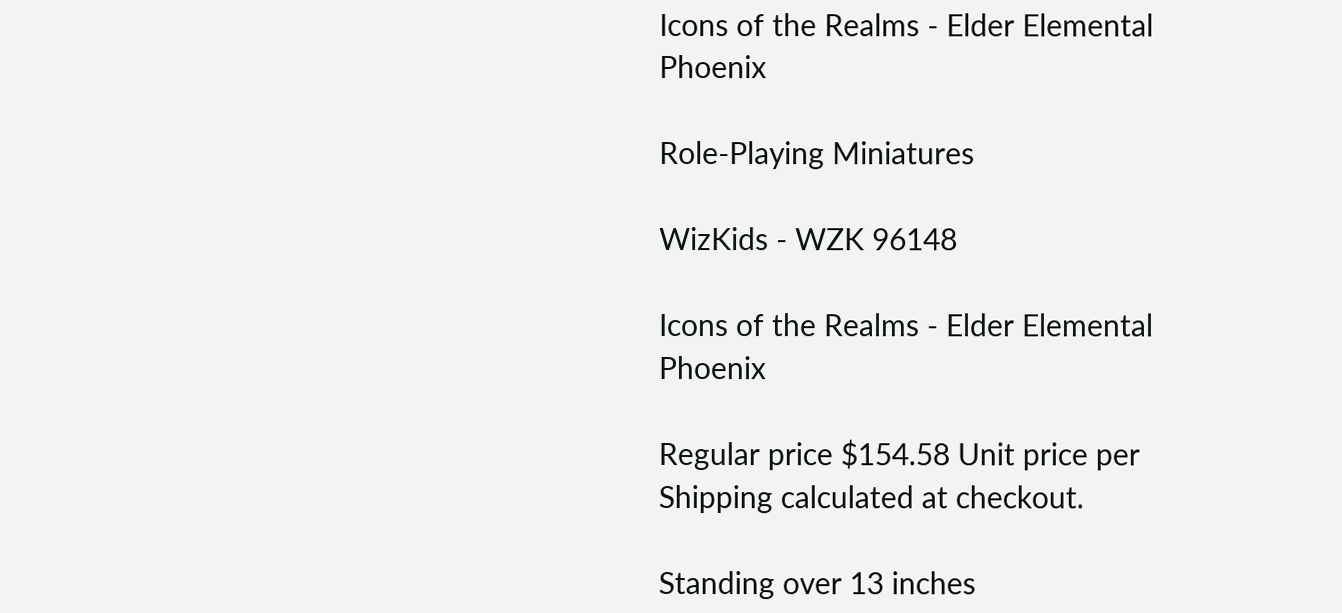Icons of the Realms - Elder Elemental Phoenix

Role-Playing Miniatures

WizKids - WZK 96148

Icons of the Realms - Elder Elemental Phoenix

Regular price $154.58 Unit price per
Shipping calculated at checkout.

Standing over 13 inches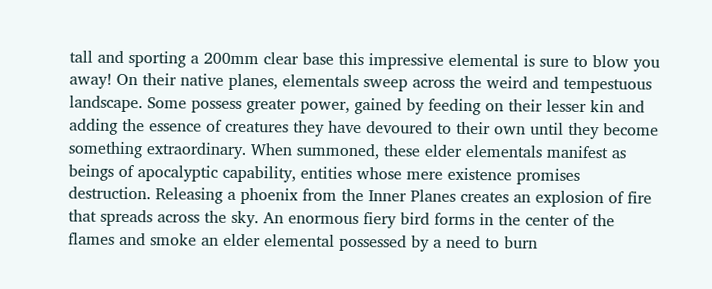tall and sporting a 200mm clear base this impressive elemental is sure to blow you away! On their native planes, elementals sweep across the weird and tempestuous landscape. Some possess greater power, gained by feeding on their lesser kin and adding the essence of creatures they have devoured to their own until they become something extraordinary. When summoned, these elder elementals manifest as beings of apocalyptic capability, entities whose mere existence promises destruction. Releasing a phoenix from the Inner Planes creates an explosion of fire that spreads across the sky. An enormous fiery bird forms in the center of the flames and smoke an elder elemental possessed by a need to burn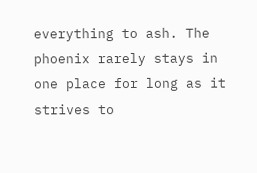everything to ash. The phoenix rarely stays in one place for long as it strives to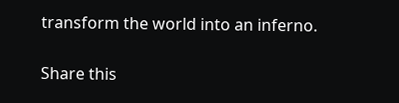transform the world into an inferno.

Share this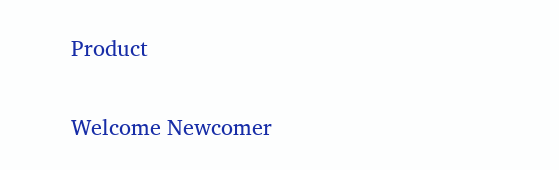Product

Welcome Newcomer